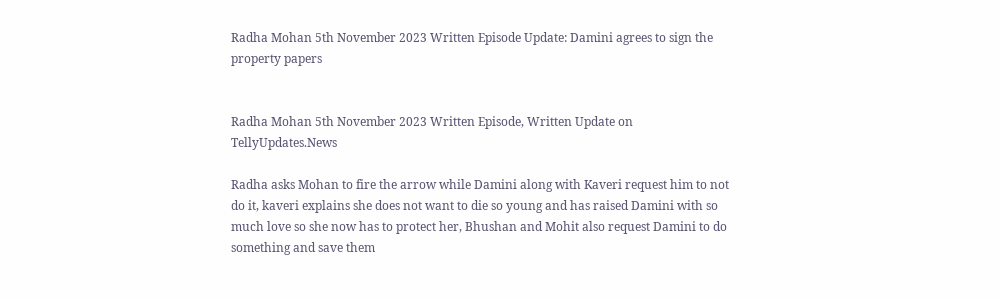Radha Mohan 5th November 2023 Written Episode Update: Damini agrees to sign the property papers


Radha Mohan 5th November 2023 Written Episode, Written Update on TellyUpdates.News

Radha asks Mohan to fire the arrow while Damini along with Kaveri request him to not do it, kaveri explains she does not want to die so young and has raised Damini with so much love so she now has to protect her, Bhushan and Mohit also request Damini to do something and save them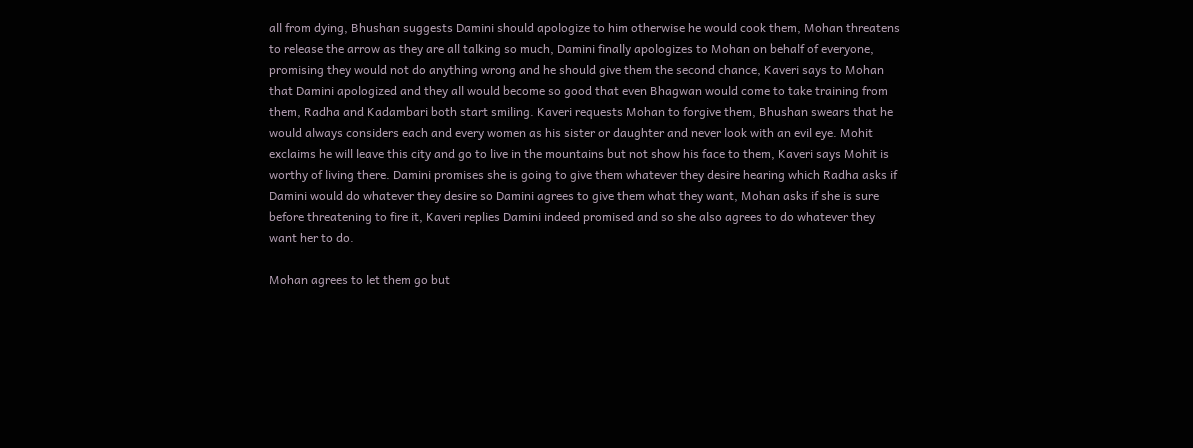all from dying, Bhushan suggests Damini should apologize to him otherwise he would cook them, Mohan threatens to release the arrow as they are all talking so much, Damini finally apologizes to Mohan on behalf of everyone, promising they would not do anything wrong and he should give them the second chance, Kaveri says to Mohan that Damini apologized and they all would become so good that even Bhagwan would come to take training from them, Radha and Kadambari both start smiling. Kaveri requests Mohan to forgive them, Bhushan swears that he would always considers each and every women as his sister or daughter and never look with an evil eye. Mohit exclaims he will leave this city and go to live in the mountains but not show his face to them, Kaveri says Mohit is worthy of living there. Damini promises she is going to give them whatever they desire hearing which Radha asks if Damini would do whatever they desire so Damini agrees to give them what they want, Mohan asks if she is sure before threatening to fire it, Kaveri replies Damini indeed promised and so she also agrees to do whatever they want her to do.

Mohan agrees to let them go but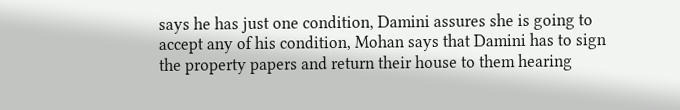says he has just one condition, Damini assures she is going to accept any of his condition, Mohan says that Damini has to sign the property papers and return their house to them hearing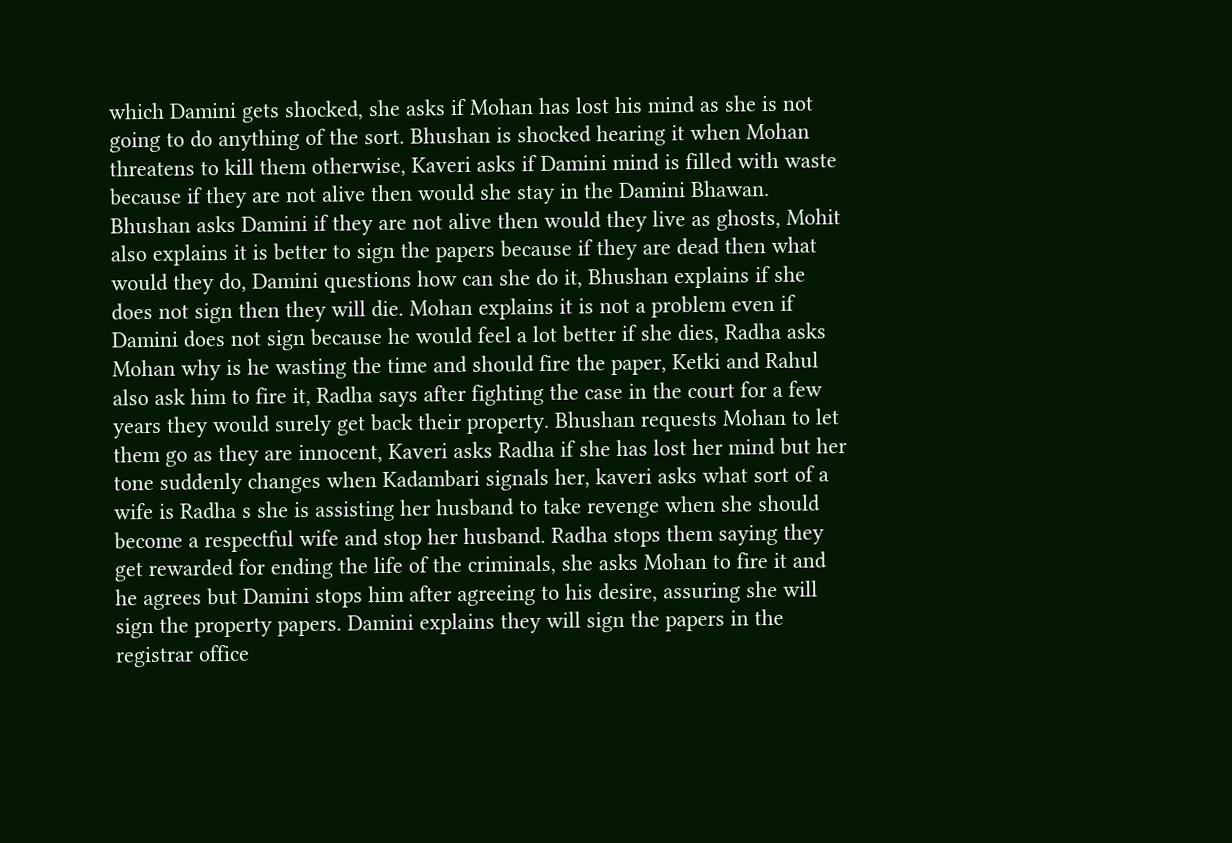which Damini gets shocked, she asks if Mohan has lost his mind as she is not going to do anything of the sort. Bhushan is shocked hearing it when Mohan threatens to kill them otherwise, Kaveri asks if Damini mind is filled with waste because if they are not alive then would she stay in the Damini Bhawan. Bhushan asks Damini if they are not alive then would they live as ghosts, Mohit also explains it is better to sign the papers because if they are dead then what would they do, Damini questions how can she do it, Bhushan explains if she does not sign then they will die. Mohan explains it is not a problem even if Damini does not sign because he would feel a lot better if she dies, Radha asks Mohan why is he wasting the time and should fire the paper, Ketki and Rahul also ask him to fire it, Radha says after fighting the case in the court for a few years they would surely get back their property. Bhushan requests Mohan to let them go as they are innocent, Kaveri asks Radha if she has lost her mind but her tone suddenly changes when Kadambari signals her, kaveri asks what sort of a wife is Radha s she is assisting her husband to take revenge when she should become a respectful wife and stop her husband. Radha stops them saying they get rewarded for ending the life of the criminals, she asks Mohan to fire it and he agrees but Damini stops him after agreeing to his desire, assuring she will sign the property papers. Damini explains they will sign the papers in the registrar office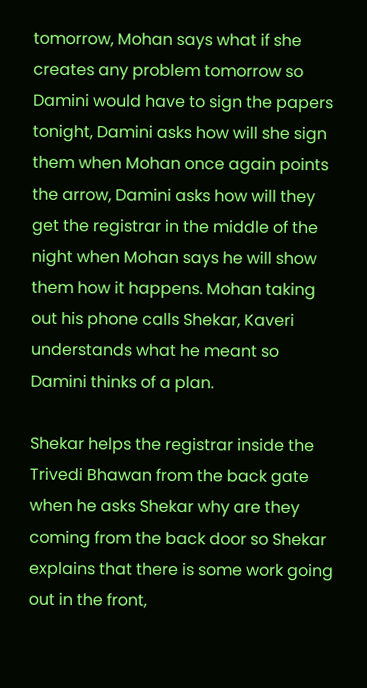tomorrow, Mohan says what if she creates any problem tomorrow so Damini would have to sign the papers tonight, Damini asks how will she sign them when Mohan once again points the arrow, Damini asks how will they get the registrar in the middle of the night when Mohan says he will show them how it happens. Mohan taking out his phone calls Shekar, Kaveri understands what he meant so Damini thinks of a plan.

Shekar helps the registrar inside the Trivedi Bhawan from the back gate when he asks Shekar why are they coming from the back door so Shekar explains that there is some work going out in the front,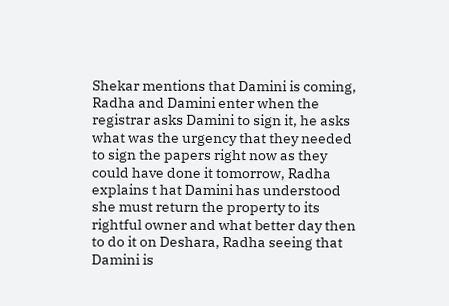Shekar mentions that Damini is coming, Radha and Damini enter when the registrar asks Damini to sign it, he asks what was the urgency that they needed to sign the papers right now as they could have done it tomorrow, Radha explains t hat Damini has understood she must return the property to its rightful owner and what better day then to do it on Deshara, Radha seeing that Damini is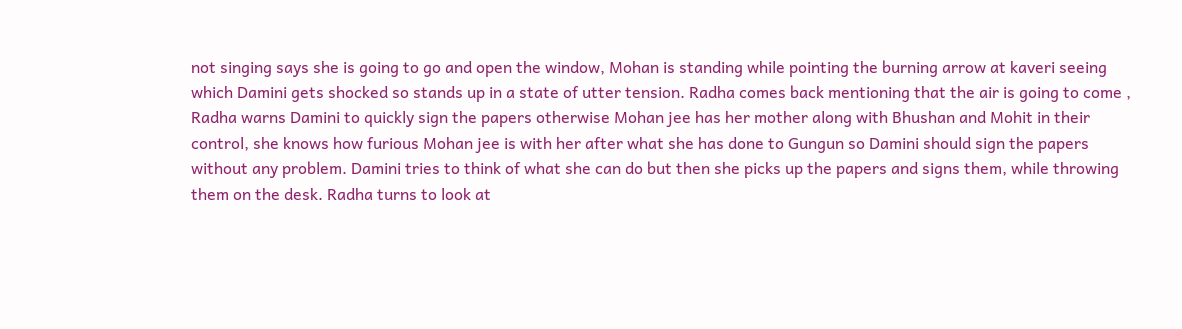not singing says she is going to go and open the window, Mohan is standing while pointing the burning arrow at kaveri seeing which Damini gets shocked so stands up in a state of utter tension. Radha comes back mentioning that the air is going to come , Radha warns Damini to quickly sign the papers otherwise Mohan jee has her mother along with Bhushan and Mohit in their control, she knows how furious Mohan jee is with her after what she has done to Gungun so Damini should sign the papers without any problem. Damini tries to think of what she can do but then she picks up the papers and signs them, while throwing them on the desk. Radha turns to look at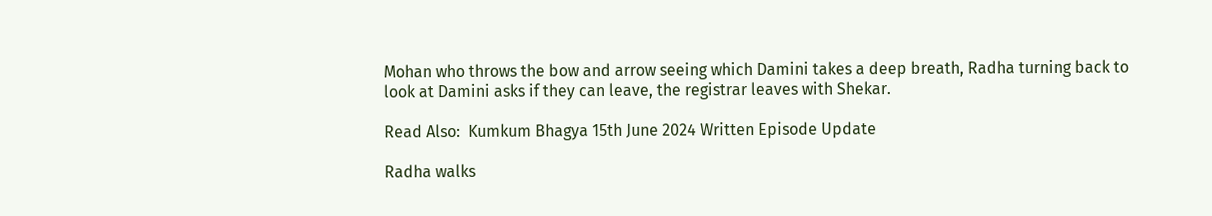Mohan who throws the bow and arrow seeing which Damini takes a deep breath, Radha turning back to look at Damini asks if they can leave, the registrar leaves with Shekar.

Read Also:  Kumkum Bhagya 15th June 2024 Written Episode Update

Radha walks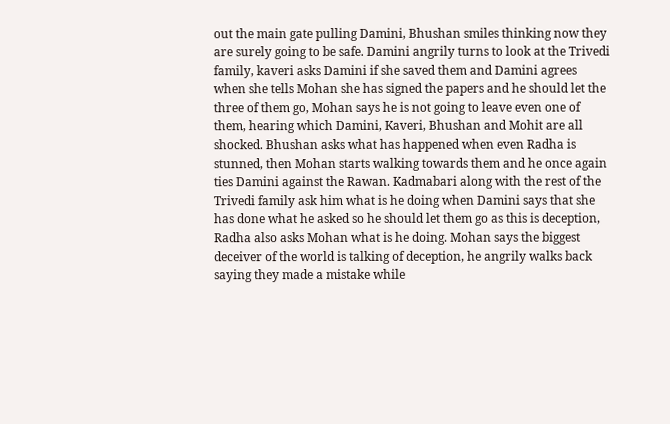out the main gate pulling Damini, Bhushan smiles thinking now they are surely going to be safe. Damini angrily turns to look at the Trivedi family, kaveri asks Damini if she saved them and Damini agrees when she tells Mohan she has signed the papers and he should let the three of them go, Mohan says he is not going to leave even one of them, hearing which Damini, Kaveri, Bhushan and Mohit are all shocked. Bhushan asks what has happened when even Radha is stunned, then Mohan starts walking towards them and he once again ties Damini against the Rawan. Kadmabari along with the rest of the Trivedi family ask him what is he doing when Damini says that she has done what he asked so he should let them go as this is deception, Radha also asks Mohan what is he doing. Mohan says the biggest deceiver of the world is talking of deception, he angrily walks back saying they made a mistake while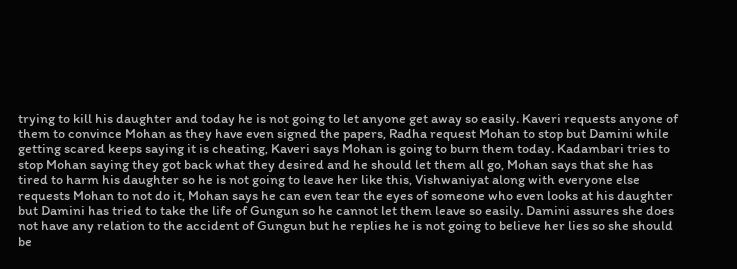trying to kill his daughter and today he is not going to let anyone get away so easily. Kaveri requests anyone of them to convince Mohan as they have even signed the papers, Radha request Mohan to stop but Damini while getting scared keeps saying it is cheating, Kaveri says Mohan is going to burn them today. Kadambari tries to stop Mohan saying they got back what they desired and he should let them all go, Mohan says that she has tired to harm his daughter so he is not going to leave her like this, Vishwaniyat along with everyone else requests Mohan to not do it, Mohan says he can even tear the eyes of someone who even looks at his daughter but Damini has tried to take the life of Gungun so he cannot let them leave so easily. Damini assures she does not have any relation to the accident of Gungun but he replies he is not going to believe her lies so she should be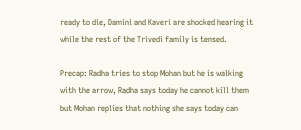ready to die, Damini and Kaveri are shocked hearing it while the rest of the Trivedi family is tensed.

Precap: Radha tries to stop Mohan but he is walking with the arrow, Radha says today he cannot kill them but Mohan replies that nothing she says today can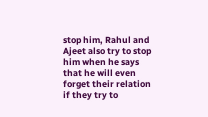stop him, Rahul and Ajeet also try to stop him when he says that he will even forget their relation if they try to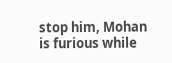stop him, Mohan is furious while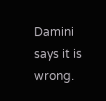Damini says it is wrong.